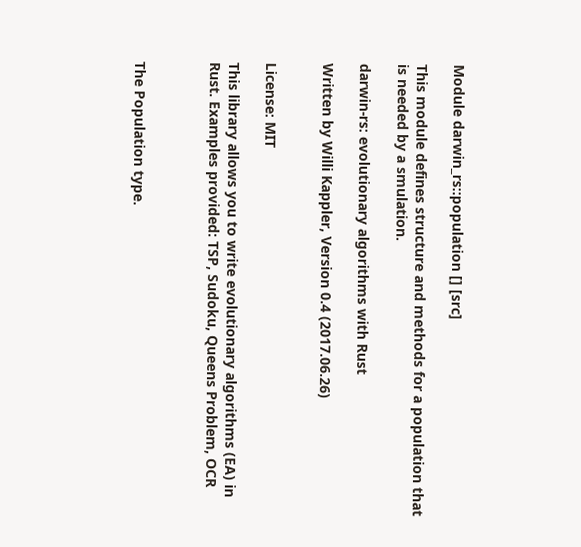Module darwin_rs::population [] [src]

This module defines structure and methods for a population that is needed by a smulation.

darwin-rs: evolutionary algorithms with Rust

Written by Willi Kappler, Version 0.4 (2017.06.26)


License: MIT

This library allows you to write evolutionary algorithms (EA) in Rust. Examples provided: TSP, Sudoku, Queens Problem, OCR



The Population type.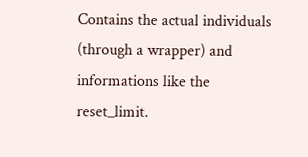Contains the actual individuals (through a wrapper) and informations like the reset_limit.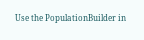Use the PopulationBuilder in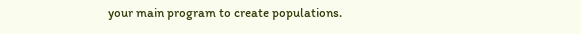your main program to create populations.